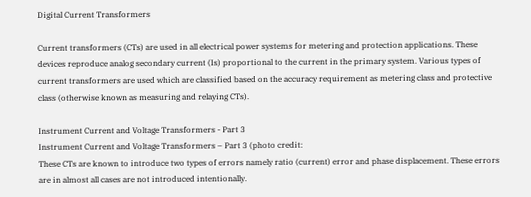Digital Current Transformers

Current transformers (CTs) are used in all electrical power systems for metering and protection applications. These devices reproduce analog secondary current (Is) proportional to the current in the primary system. Various types of current transformers are used which are classified based on the accuracy requirement as metering class and protective class (otherwise known as measuring and relaying CTs).

Instrument Current and Voltage Transformers - Part 3
Instrument Current and Voltage Transformers – Part 3 (photo credit:
These CTs are known to introduce two types of errors namely ratio (current) error and phase displacement. These errors are in almost all cases are not introduced intentionally.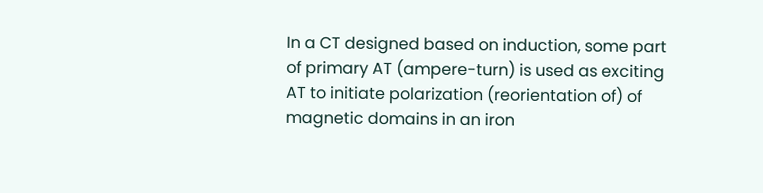In a CT designed based on induction, some part of primary AT (ampere-turn) is used as exciting AT to initiate polarization (reorientation of) of magnetic domains in an iron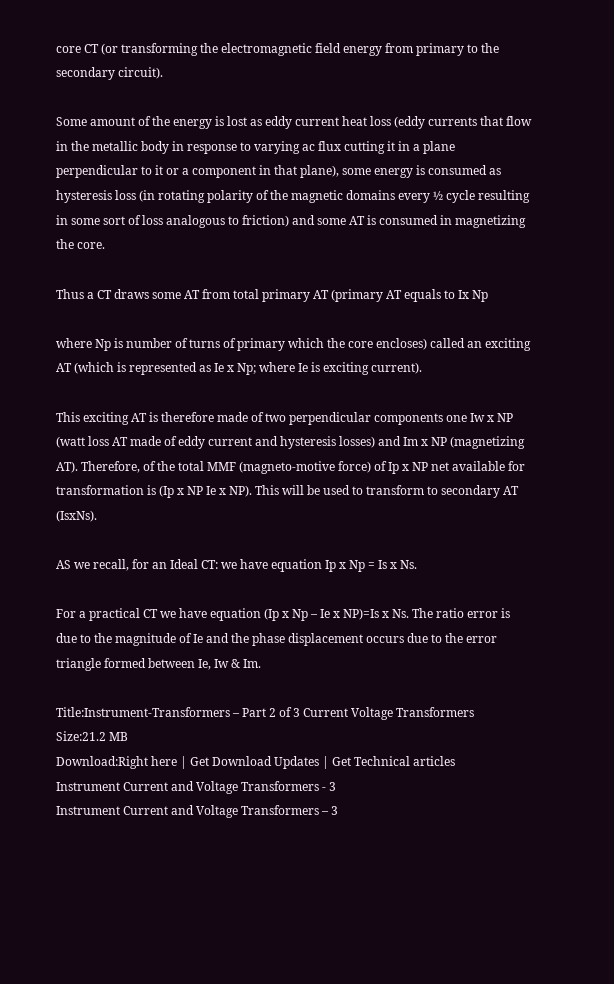core CT (or transforming the electromagnetic field energy from primary to the secondary circuit).

Some amount of the energy is lost as eddy current heat loss (eddy currents that flow in the metallic body in response to varying ac flux cutting it in a plane perpendicular to it or a component in that plane), some energy is consumed as hysteresis loss (in rotating polarity of the magnetic domains every ½ cycle resulting in some sort of loss analogous to friction) and some AT is consumed in magnetizing the core.

Thus a CT draws some AT from total primary AT (primary AT equals to Ix Np

where Np is number of turns of primary which the core encloses) called an exciting AT (which is represented as Ie x Np; where Ie is exciting current).

This exciting AT is therefore made of two perpendicular components one Iw x NP (watt loss AT made of eddy current and hysteresis losses) and Im x NP (magnetizing AT). Therefore, of the total MMF (magneto-motive force) of Ip x NP net available for transformation is (Ip x NP Ie x NP). This will be used to transform to secondary AT (IsxNs).

AS we recall, for an Ideal CT: we have equation Ip x Np = Is x Ns.

For a practical CT we have equation (Ip x Np – Ie x NP)=Is x Ns. The ratio error is due to the magnitude of Ie and the phase displacement occurs due to the error triangle formed between Ie, Iw & Im.

Title:Instrument-Transformers – Part 2 of 3 Current Voltage Transformers
Size:21.2 MB
Download:Right here | Get Download Updates | Get Technical articles
Instrument Current and Voltage Transformers - 3
Instrument Current and Voltage Transformers – 3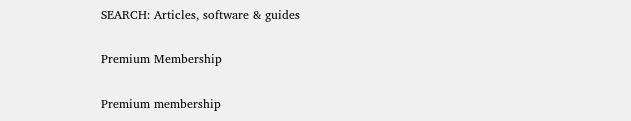SEARCH: Articles, software & guides

Premium Membership

Premium membership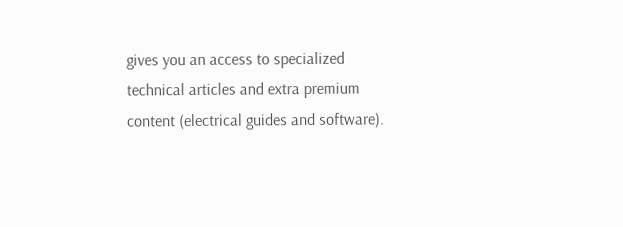gives you an access to specialized technical articles and extra premium content (electrical guides and software).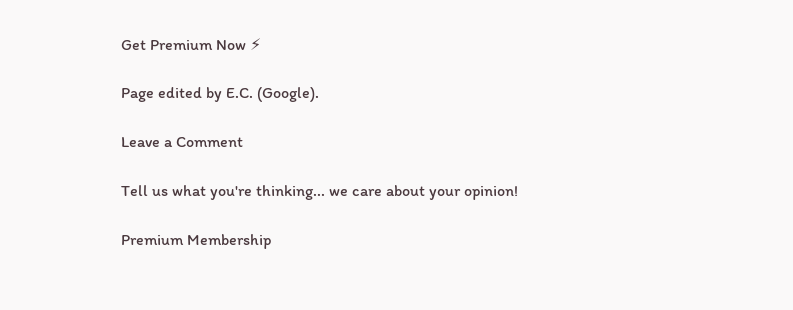Get Premium Now ⚡

Page edited by E.C. (Google).

Leave a Comment

Tell us what you're thinking... we care about your opinion!

Premium Membership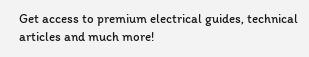Get access to premium electrical guides, technical articles and much more!